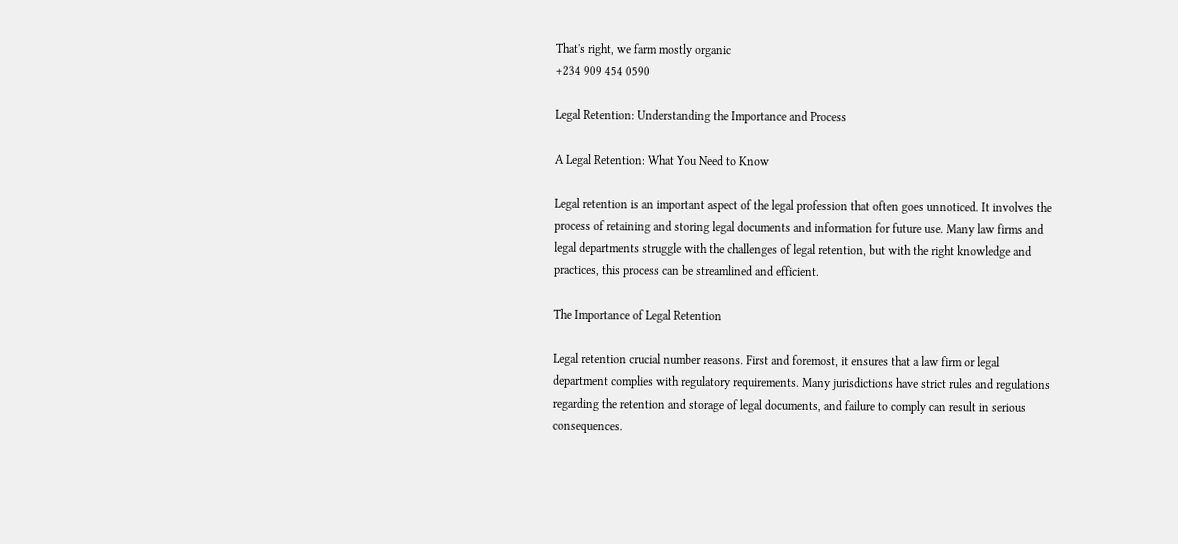That's right, we farm mostly organic
+234 909 454 0590

Legal Retention: Understanding the Importance and Process

A Legal Retention: What You Need to Know

Legal retention is an important aspect of the legal profession that often goes unnoticed. It involves the process of retaining and storing legal documents and information for future use. Many law firms and legal departments struggle with the challenges of legal retention, but with the right knowledge and practices, this process can be streamlined and efficient.

The Importance of Legal Retention

Legal retention crucial number reasons. First and foremost, it ensures that a law firm or legal department complies with regulatory requirements. Many jurisdictions have strict rules and regulations regarding the retention and storage of legal documents, and failure to comply can result in serious consequences.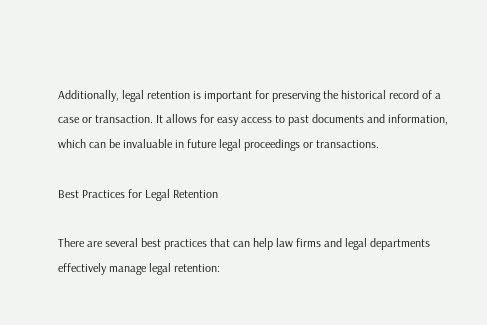Additionally, legal retention is important for preserving the historical record of a case or transaction. It allows for easy access to past documents and information, which can be invaluable in future legal proceedings or transactions.

Best Practices for Legal Retention

There are several best practices that can help law firms and legal departments effectively manage legal retention: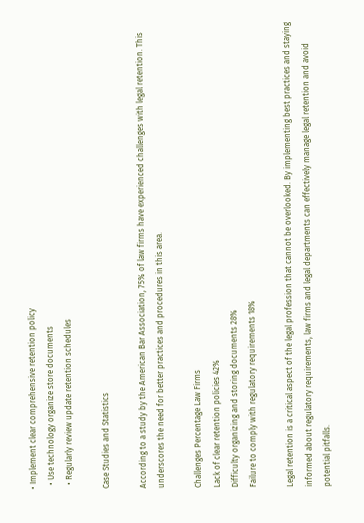• Implement clear comprehensive retention policy
  • Use technology organize store documents
  • Regularly review update retention schedules

Case Studies and Statistics

According to a study by the American Bar Association, 75% of law firms have experienced challenges with legal retention. This underscores the need for better practices and procedures in this area.

Challenges Percentage Law Firms
Lack of clear retention policies 42%
Difficulty organizing and storing documents 28%
Failure to comply with regulatory requirements 18%

Legal retention is a critical aspect of the legal profession that cannot be overlooked. By implementing best practices and staying informed about regulatory requirements, law firms and legal departments can effectively manage legal retention and avoid potential pitfalls.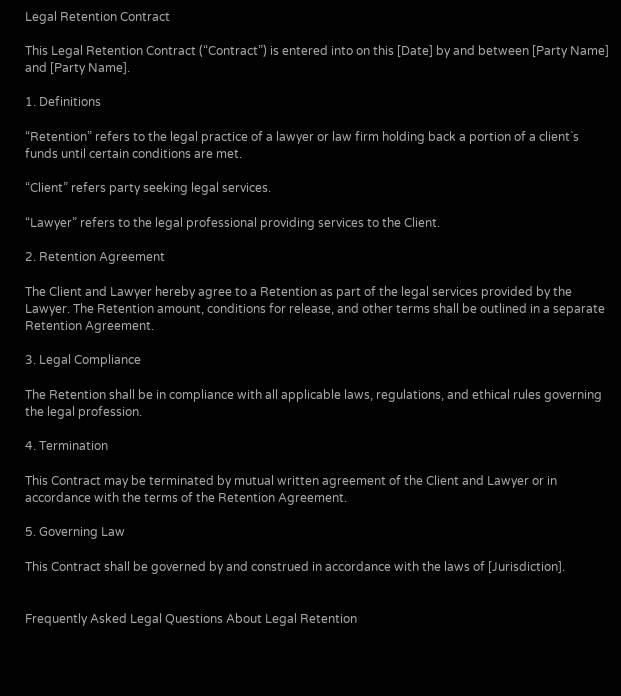Legal Retention Contract

This Legal Retention Contract (“Contract”) is entered into on this [Date] by and between [Party Name] and [Party Name].

1. Definitions

“Retention” refers to the legal practice of a lawyer or law firm holding back a portion of a client`s funds until certain conditions are met.

“Client” refers party seeking legal services.

“Lawyer” refers to the legal professional providing services to the Client.

2. Retention Agreement

The Client and Lawyer hereby agree to a Retention as part of the legal services provided by the Lawyer. The Retention amount, conditions for release, and other terms shall be outlined in a separate Retention Agreement.

3. Legal Compliance

The Retention shall be in compliance with all applicable laws, regulations, and ethical rules governing the legal profession.

4. Termination

This Contract may be terminated by mutual written agreement of the Client and Lawyer or in accordance with the terms of the Retention Agreement.

5. Governing Law

This Contract shall be governed by and construed in accordance with the laws of [Jurisdiction].


Frequently Asked Legal Questions About Legal Retention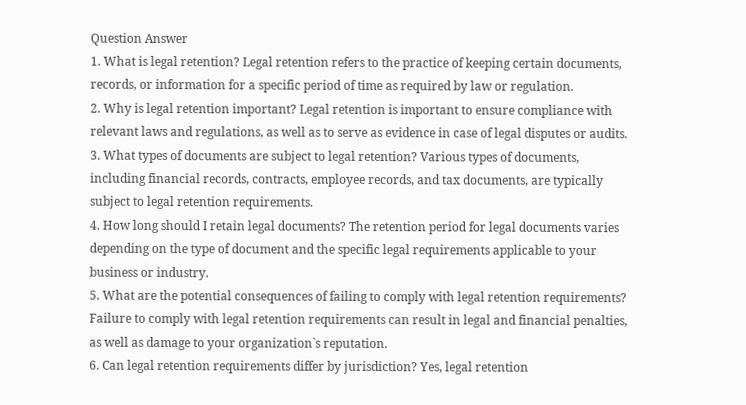Question Answer
1. What is legal retention? Legal retention refers to the practice of keeping certain documents, records, or information for a specific period of time as required by law or regulation.
2. Why is legal retention important? Legal retention is important to ensure compliance with relevant laws and regulations, as well as to serve as evidence in case of legal disputes or audits.
3. What types of documents are subject to legal retention? Various types of documents, including financial records, contracts, employee records, and tax documents, are typically subject to legal retention requirements.
4. How long should I retain legal documents? The retention period for legal documents varies depending on the type of document and the specific legal requirements applicable to your business or industry.
5. What are the potential consequences of failing to comply with legal retention requirements? Failure to comply with legal retention requirements can result in legal and financial penalties, as well as damage to your organization`s reputation.
6. Can legal retention requirements differ by jurisdiction? Yes, legal retention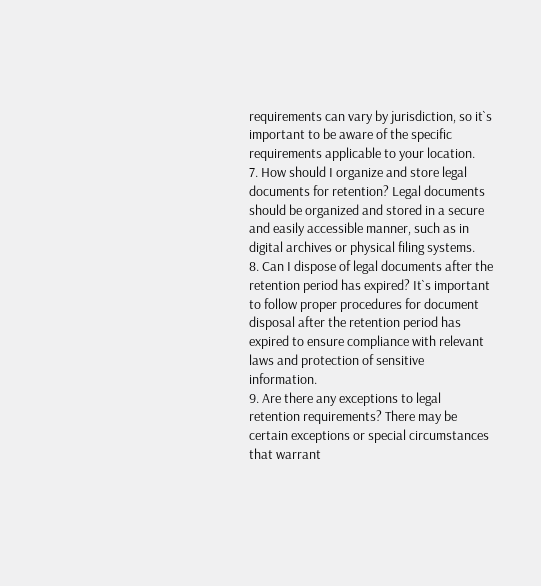requirements can vary by jurisdiction, so it`s important to be aware of the specific requirements applicable to your location.
7. How should I organize and store legal documents for retention? Legal documents should be organized and stored in a secure and easily accessible manner, such as in digital archives or physical filing systems.
8. Can I dispose of legal documents after the retention period has expired? It`s important to follow proper procedures for document disposal after the retention period has expired to ensure compliance with relevant laws and protection of sensitive information.
9. Are there any exceptions to legal retention requirements? There may be certain exceptions or special circumstances that warrant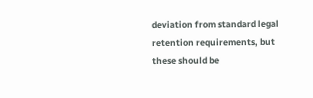deviation from standard legal retention requirements, but these should be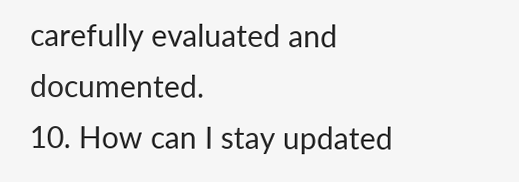carefully evaluated and documented.
10. How can I stay updated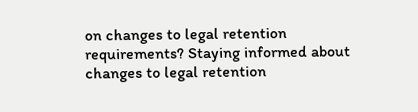on changes to legal retention requirements? Staying informed about changes to legal retention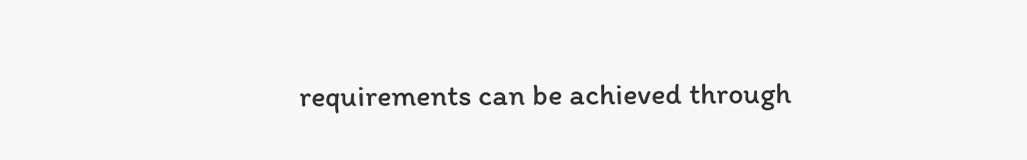requirements can be achieved through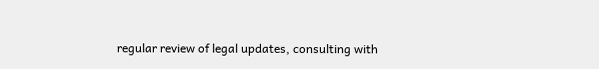regular review of legal updates, consulting with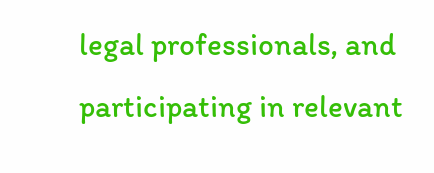legal professionals, and participating in relevant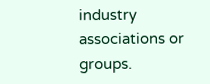industry associations or groups.